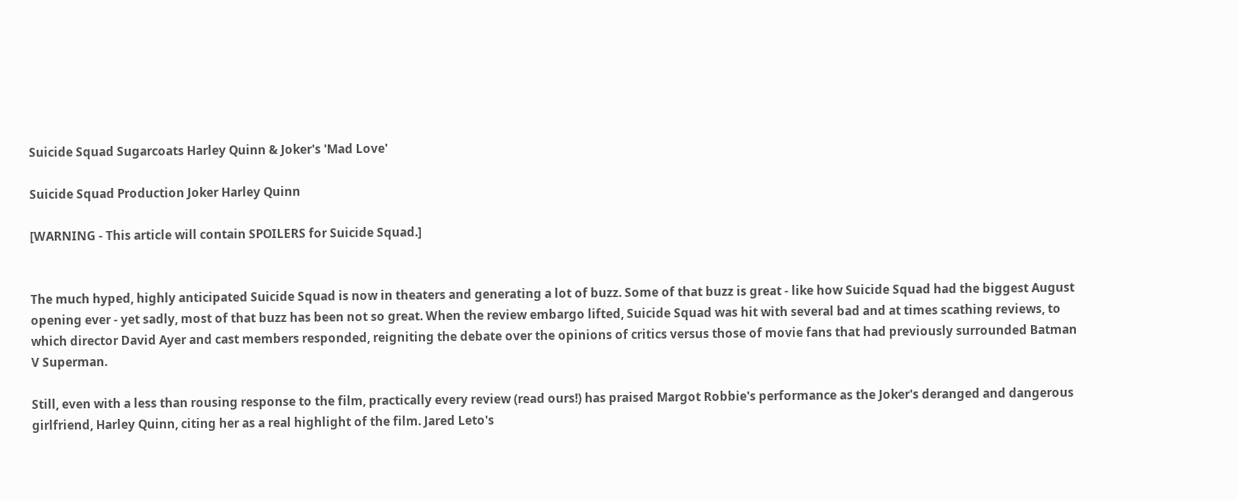Suicide Squad Sugarcoats Harley Quinn & Joker's 'Mad Love'

Suicide Squad Production Joker Harley Quinn

[WARNING - This article will contain SPOILERS for Suicide Squad.]


The much hyped, highly anticipated Suicide Squad is now in theaters and generating a lot of buzz. Some of that buzz is great - like how Suicide Squad had the biggest August opening ever - yet sadly, most of that buzz has been not so great. When the review embargo lifted, Suicide Squad was hit with several bad and at times scathing reviews, to which director David Ayer and cast members responded, reigniting the debate over the opinions of critics versus those of movie fans that had previously surrounded Batman V Superman.

Still, even with a less than rousing response to the film, practically every review (read ours!) has praised Margot Robbie's performance as the Joker's deranged and dangerous girlfriend, Harley Quinn, citing her as a real highlight of the film. Jared Leto's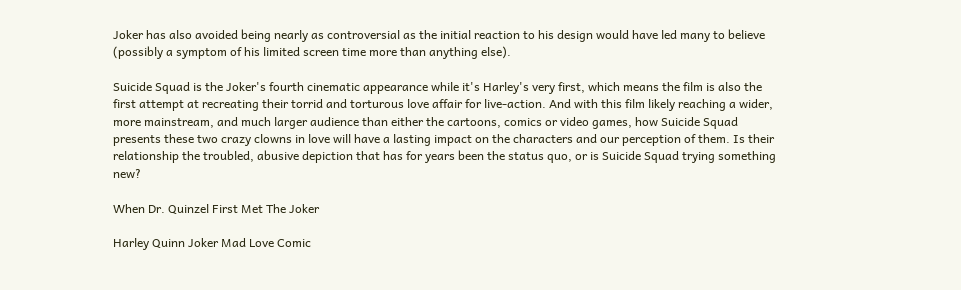Joker has also avoided being nearly as controversial as the initial reaction to his design would have led many to believe (possibly a symptom of his limited screen time more than anything else).

Suicide Squad is the Joker's fourth cinematic appearance while it's Harley's very first, which means the film is also the first attempt at recreating their torrid and torturous love affair for live-action. And with this film likely reaching a wider, more mainstream, and much larger audience than either the cartoons, comics or video games, how Suicide Squad presents these two crazy clowns in love will have a lasting impact on the characters and our perception of them. Is their relationship the troubled, abusive depiction that has for years been the status quo, or is Suicide Squad trying something new?

When Dr. Quinzel First Met The Joker

Harley Quinn Joker Mad Love Comic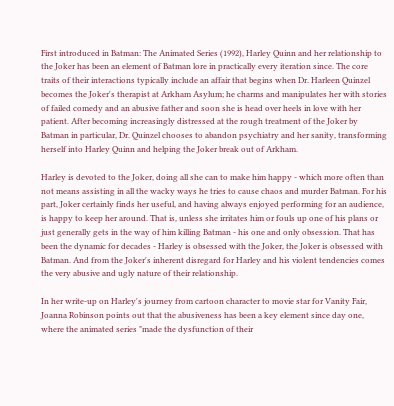First introduced in Batman: The Animated Series (1992), Harley Quinn and her relationship to the Joker has been an element of Batman lore in practically every iteration since. The core traits of their interactions typically include an affair that begins when Dr. Harleen Quinzel becomes the Joker's therapist at Arkham Asylum; he charms and manipulates her with stories of failed comedy and an abusive father and soon she is head over heels in love with her patient. After becoming increasingly distressed at the rough treatment of the Joker by Batman in particular, Dr. Quinzel chooses to abandon psychiatry and her sanity, transforming herself into Harley Quinn and helping the Joker break out of Arkham.

Harley is devoted to the Joker, doing all she can to make him happy - which more often than not means assisting in all the wacky ways he tries to cause chaos and murder Batman. For his part, Joker certainly finds her useful, and having always enjoyed performing for an audience, is happy to keep her around. That is, unless she irritates him or fouls up one of his plans or just generally gets in the way of him killing Batman - his one and only obsession. That has been the dynamic for decades - Harley is obsessed with the Joker, the Joker is obsessed with Batman. And from the Joker's inherent disregard for Harley and his violent tendencies comes the very abusive and ugly nature of their relationship.

In her write-up on Harley's journey from cartoon character to movie star for Vanity Fair, Joanna Robinson points out that the abusiveness has been a key element since day one, where the animated series "made the dysfunction of their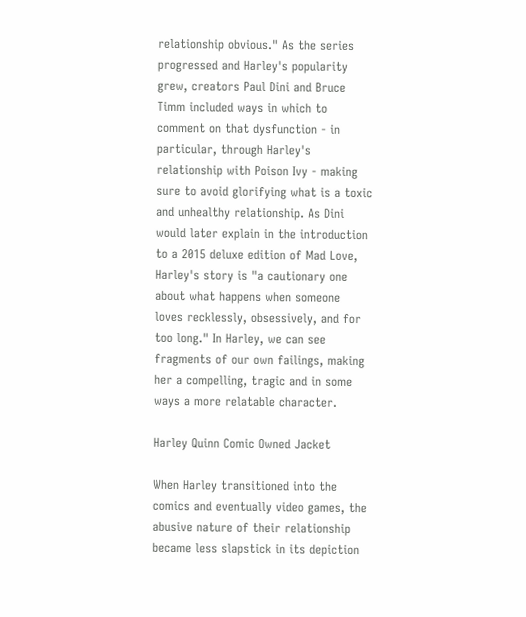relationship obvious." As the series progressed and Harley's popularity grew, creators Paul Dini and Bruce Timm included ways in which to comment on that dysfunction - in particular, through Harley's relationship with Poison Ivy - making sure to avoid glorifying what is a toxic and unhealthy relationship. As Dini would later explain in the introduction to a 2015 deluxe edition of Mad Love, Harley's story is "a cautionary one about what happens when someone loves recklessly, obsessively, and for too long." In Harley, we can see fragments of our own failings, making her a compelling, tragic and in some ways a more relatable character.

Harley Quinn Comic Owned Jacket

When Harley transitioned into the comics and eventually video games, the abusive nature of their relationship became less slapstick in its depiction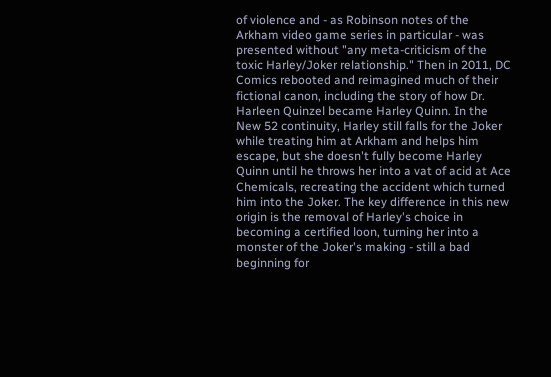of violence and - as Robinson notes of the Arkham video game series in particular - was presented without "any meta-criticism of the toxic Harley/Joker relationship." Then in 2011, DC Comics rebooted and reimagined much of their fictional canon, including the story of how Dr. Harleen Quinzel became Harley Quinn. In the New 52 continuity, Harley still falls for the Joker while treating him at Arkham and helps him escape, but she doesn't fully become Harley Quinn until he throws her into a vat of acid at Ace Chemicals, recreating the accident which turned him into the Joker. The key difference in this new origin is the removal of Harley's choice in becoming a certified loon, turning her into a monster of the Joker's making - still a bad beginning for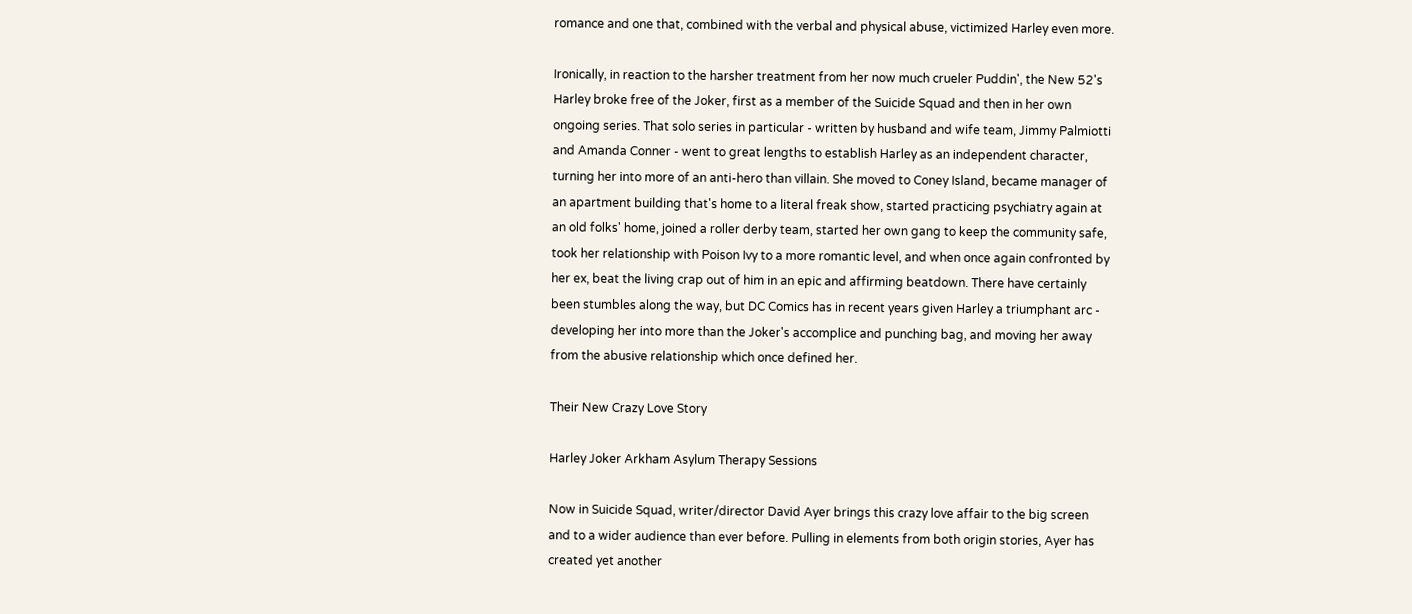romance and one that, combined with the verbal and physical abuse, victimized Harley even more.

Ironically, in reaction to the harsher treatment from her now much crueler Puddin', the New 52's Harley broke free of the Joker, first as a member of the Suicide Squad and then in her own ongoing series. That solo series in particular - written by husband and wife team, Jimmy Palmiotti and Amanda Conner - went to great lengths to establish Harley as an independent character, turning her into more of an anti-hero than villain. She moved to Coney Island, became manager of an apartment building that's home to a literal freak show, started practicing psychiatry again at an old folks' home, joined a roller derby team, started her own gang to keep the community safe, took her relationship with Poison Ivy to a more romantic level, and when once again confronted by her ex, beat the living crap out of him in an epic and affirming beatdown. There have certainly been stumbles along the way, but DC Comics has in recent years given Harley a triumphant arc - developing her into more than the Joker's accomplice and punching bag, and moving her away from the abusive relationship which once defined her.

Their New Crazy Love Story

Harley Joker Arkham Asylum Therapy Sessions

Now in Suicide Squad, writer/director David Ayer brings this crazy love affair to the big screen and to a wider audience than ever before. Pulling in elements from both origin stories, Ayer has created yet another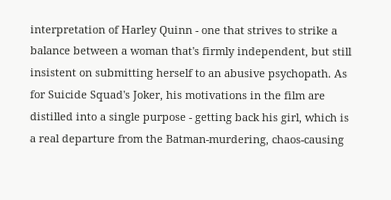interpretation of Harley Quinn - one that strives to strike a balance between a woman that's firmly independent, but still insistent on submitting herself to an abusive psychopath. As for Suicide Squad's Joker, his motivations in the film are distilled into a single purpose - getting back his girl, which is a real departure from the Batman-murdering, chaos-causing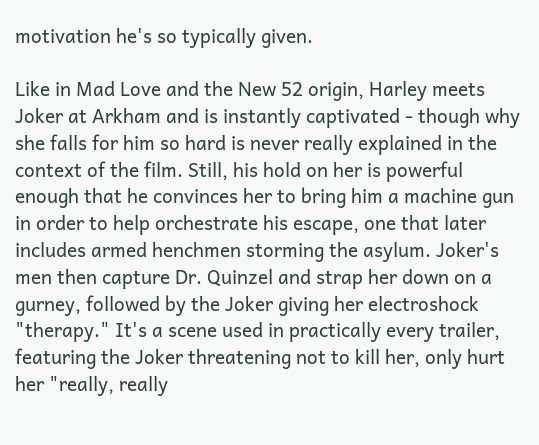motivation he's so typically given.

Like in Mad Love and the New 52 origin, Harley meets Joker at Arkham and is instantly captivated - though why she falls for him so hard is never really explained in the context of the film. Still, his hold on her is powerful enough that he convinces her to bring him a machine gun in order to help orchestrate his escape, one that later includes armed henchmen storming the asylum. Joker's men then capture Dr. Quinzel and strap her down on a gurney, followed by the Joker giving her electroshock "therapy." It's a scene used in practically every trailer, featuring the Joker threatening not to kill her, only hurt her "really, really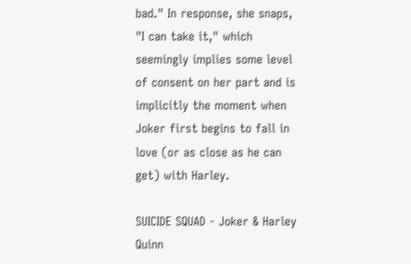bad." In response, she snaps, "I can take it," which seemingly implies some level of consent on her part and is implicitly the moment when Joker first begins to fall in love (or as close as he can get) with Harley.

SUICIDE SQUAD - Joker & Harley Quinn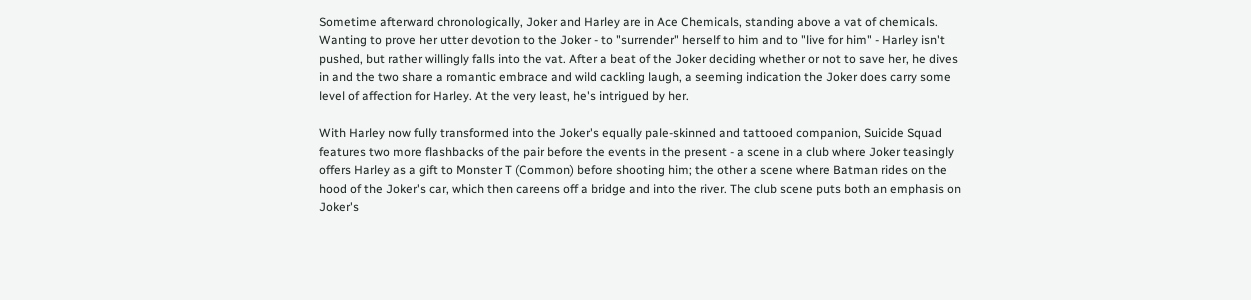Sometime afterward chronologically, Joker and Harley are in Ace Chemicals, standing above a vat of chemicals. Wanting to prove her utter devotion to the Joker - to "surrender" herself to him and to "live for him" - Harley isn't pushed, but rather willingly falls into the vat. After a beat of the Joker deciding whether or not to save her, he dives in and the two share a romantic embrace and wild cackling laugh, a seeming indication the Joker does carry some level of affection for Harley. At the very least, he's intrigued by her.

With Harley now fully transformed into the Joker's equally pale-skinned and tattooed companion, Suicide Squad features two more flashbacks of the pair before the events in the present - a scene in a club where Joker teasingly offers Harley as a gift to Monster T (Common) before shooting him; the other a scene where Batman rides on the hood of the Joker's car, which then careens off a bridge and into the river. The club scene puts both an emphasis on Joker's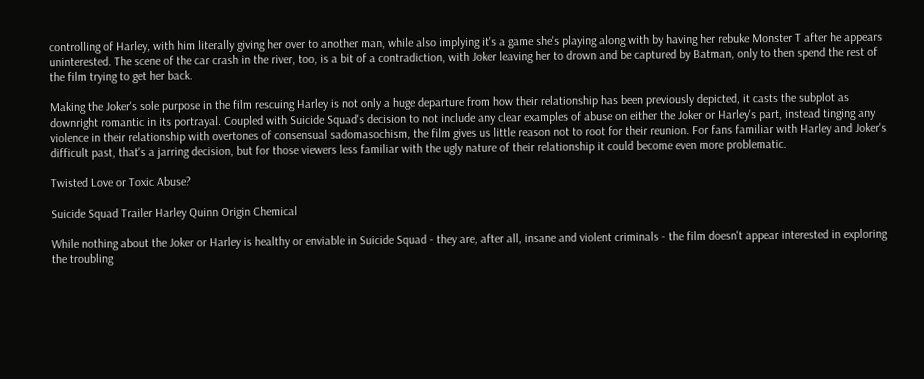controlling of Harley, with him literally giving her over to another man, while also implying it's a game she's playing along with by having her rebuke Monster T after he appears uninterested. The scene of the car crash in the river, too, is a bit of a contradiction, with Joker leaving her to drown and be captured by Batman, only to then spend the rest of the film trying to get her back.

Making the Joker's sole purpose in the film rescuing Harley is not only a huge departure from how their relationship has been previously depicted, it casts the subplot as downright romantic in its portrayal. Coupled with Suicide Squad's decision to not include any clear examples of abuse on either the Joker or Harley's part, instead tinging any violence in their relationship with overtones of consensual sadomasochism, the film gives us little reason not to root for their reunion. For fans familiar with Harley and Joker's difficult past, that's a jarring decision, but for those viewers less familiar with the ugly nature of their relationship it could become even more problematic.

Twisted Love or Toxic Abuse?

Suicide Squad Trailer Harley Quinn Origin Chemical

While nothing about the Joker or Harley is healthy or enviable in Suicide Squad - they are, after all, insane and violent criminals - the film doesn't appear interested in exploring the troubling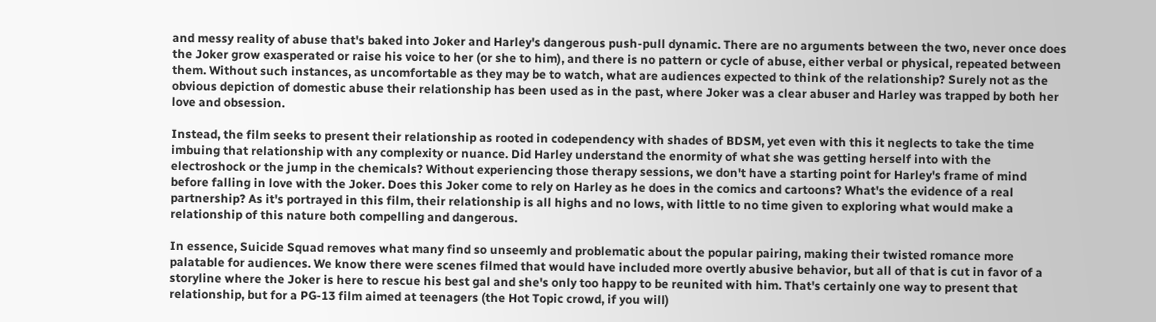and messy reality of abuse that's baked into Joker and Harley's dangerous push-pull dynamic. There are no arguments between the two, never once does the Joker grow exasperated or raise his voice to her (or she to him), and there is no pattern or cycle of abuse, either verbal or physical, repeated between them. Without such instances, as uncomfortable as they may be to watch, what are audiences expected to think of the relationship? Surely not as the obvious depiction of domestic abuse their relationship has been used as in the past, where Joker was a clear abuser and Harley was trapped by both her love and obsession.

Instead, the film seeks to present their relationship as rooted in codependency with shades of BDSM, yet even with this it neglects to take the time imbuing that relationship with any complexity or nuance. Did Harley understand the enormity of what she was getting herself into with the electroshock or the jump in the chemicals? Without experiencing those therapy sessions, we don't have a starting point for Harley's frame of mind before falling in love with the Joker. Does this Joker come to rely on Harley as he does in the comics and cartoons? What's the evidence of a real partnership? As it's portrayed in this film, their relationship is all highs and no lows, with little to no time given to exploring what would make a relationship of this nature both compelling and dangerous.

In essence, Suicide Squad removes what many find so unseemly and problematic about the popular pairing, making their twisted romance more palatable for audiences. We know there were scenes filmed that would have included more overtly abusive behavior, but all of that is cut in favor of a storyline where the Joker is here to rescue his best gal and she's only too happy to be reunited with him. That's certainly one way to present that relationship, but for a PG-13 film aimed at teenagers (the Hot Topic crowd, if you will)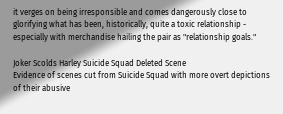it verges on being irresponsible and comes dangerously close to glorifying what has been, historically, quite a toxic relationship - especially with merchandise hailing the pair as "relationship goals."

Joker Scolds Harley Suicide Squad Deleted Scene
Evidence of scenes cut from Suicide Squad with more overt depictions of their abusive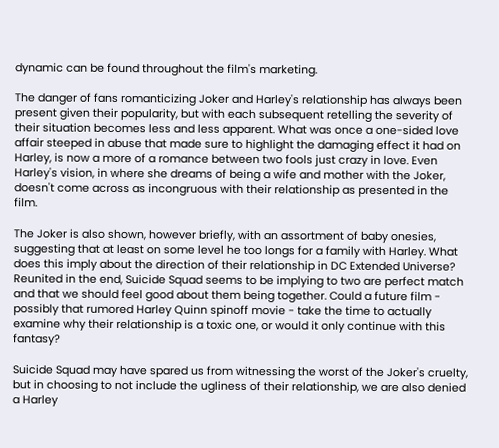dynamic can be found throughout the film's marketing.

The danger of fans romanticizing Joker and Harley's relationship has always been present given their popularity, but with each subsequent retelling the severity of their situation becomes less and less apparent. What was once a one-sided love affair steeped in abuse that made sure to highlight the damaging effect it had on Harley, is now a more of a romance between two fools just crazy in love. Even Harley's vision, in where she dreams of being a wife and mother with the Joker, doesn't come across as incongruous with their relationship as presented in the film.

The Joker is also shown, however briefly, with an assortment of baby onesies, suggesting that at least on some level he too longs for a family with Harley. What does this imply about the direction of their relationship in DC Extended Universe? Reunited in the end, Suicide Squad seems to be implying to two are perfect match and that we should feel good about them being together. Could a future film - possibly that rumored Harley Quinn spinoff movie - take the time to actually examine why their relationship is a toxic one, or would it only continue with this fantasy?

Suicide Squad may have spared us from witnessing the worst of the Joker's cruelty, but in choosing to not include the ugliness of their relationship, we are also denied a Harley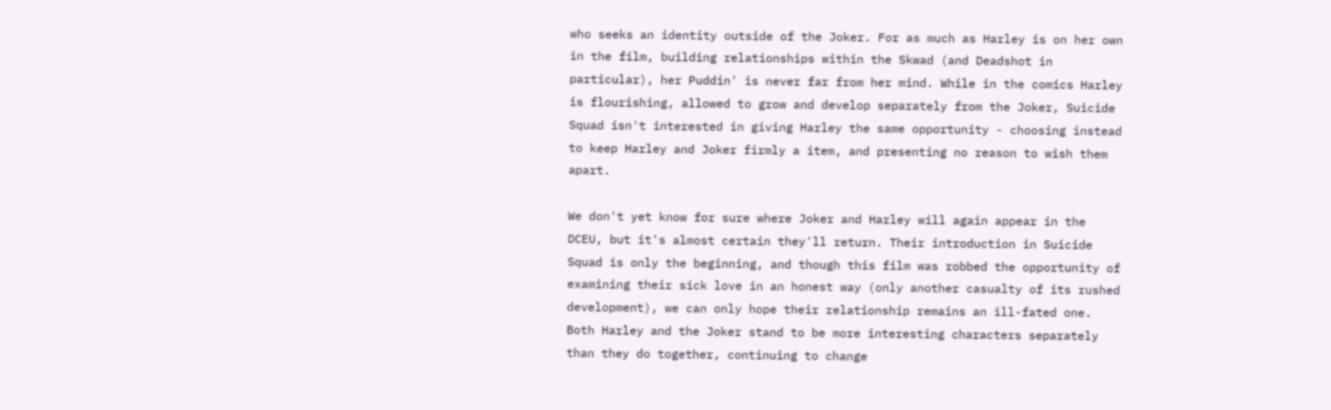who seeks an identity outside of the Joker. For as much as Harley is on her own in the film, building relationships within the Skwad (and Deadshot in particular), her Puddin' is never far from her mind. While in the comics Harley is flourishing, allowed to grow and develop separately from the Joker, Suicide Squad isn't interested in giving Harley the same opportunity - choosing instead to keep Harley and Joker firmly a item, and presenting no reason to wish them apart.

We don't yet know for sure where Joker and Harley will again appear in the DCEU, but it's almost certain they'll return. Their introduction in Suicide Squad is only the beginning, and though this film was robbed the opportunity of examining their sick love in an honest way (only another casualty of its rushed development), we can only hope their relationship remains an ill-fated one. Both Harley and the Joker stand to be more interesting characters separately than they do together, continuing to change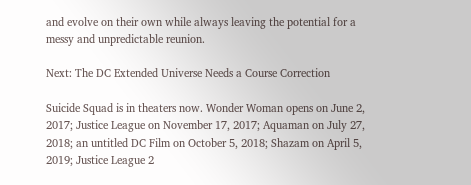and evolve on their own while always leaving the potential for a messy and unpredictable reunion.

Next: The DC Extended Universe Needs a Course Correction

Suicide Squad is in theaters now. Wonder Woman opens on June 2, 2017; Justice League on November 17, 2017; Aquaman on July 27, 2018; an untitled DC Film on October 5, 2018; Shazam on April 5, 2019; Justice League 2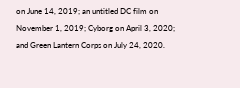on June 14, 2019; an untitled DC film on November 1, 2019; Cyborg on April 3, 2020; and Green Lantern Corps on July 24, 2020.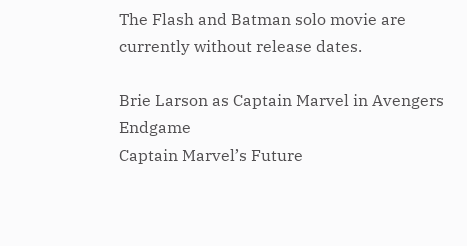The Flash and Batman solo movie are currently without release dates.

Brie Larson as Captain Marvel in Avengers Endgame
Captain Marvel’s Future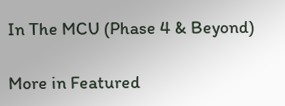In The MCU (Phase 4 & Beyond)

More in Featured